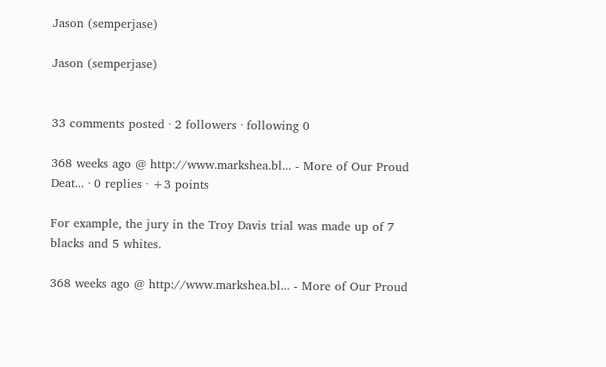Jason (semperjase)

Jason (semperjase)


33 comments posted · 2 followers · following 0

368 weeks ago @ http://www.markshea.bl... - More of Our Proud Deat... · 0 replies · +3 points

For example, the jury in the Troy Davis trial was made up of 7 blacks and 5 whites.

368 weeks ago @ http://www.markshea.bl... - More of Our Proud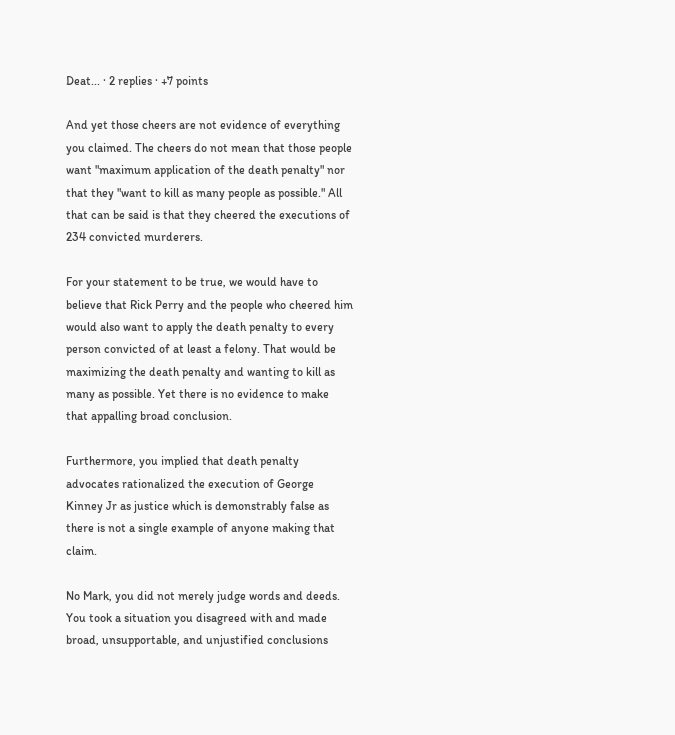Deat... · 2 replies · +7 points

And yet those cheers are not evidence of everything you claimed. The cheers do not mean that those people want "maximum application of the death penalty" nor that they "want to kill as many people as possible." All that can be said is that they cheered the executions of 234 convicted murderers.

For your statement to be true, we would have to believe that Rick Perry and the people who cheered him would also want to apply the death penalty to every person convicted of at least a felony. That would be maximizing the death penalty and wanting to kill as many as possible. Yet there is no evidence to make that appalling broad conclusion.

Furthermore, you implied that death penalty advocates rationalized the execution of George Kinney Jr as justice which is demonstrably false as there is not a single example of anyone making that claim.

No Mark, you did not merely judge words and deeds. You took a situation you disagreed with and made broad, unsupportable, and unjustified conclusions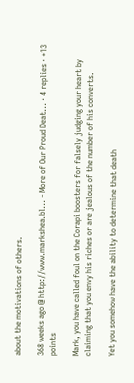about the motivations of others.

368 weeks ago @ http://www.markshea.bl... - More of Our Proud Deat... · 4 replies · +13 points

Mark, you have called foul on the Corapi boosters for falsely judging your heart by claiming that you envy his riches or are jealous of the number of his converts.

Yet you somehow have the ability to determine that death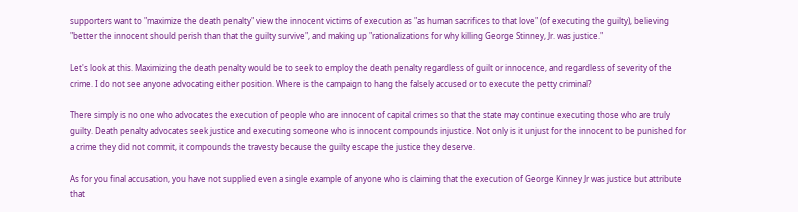supporters want to "maximize the death penalty" view the innocent victims of execution as "as human sacrifices to that love" (of executing the guilty), believing "better the innocent should perish than that the guilty survive", and making up "rationalizations for why killing George Stinney, Jr. was justice."

Let's look at this. Maximizing the death penalty would be to seek to employ the death penalty regardless of guilt or innocence, and regardless of severity of the crime. I do not see anyone advocating either position. Where is the campaign to hang the falsely accused or to execute the petty criminal?

There simply is no one who advocates the execution of people who are innocent of capital crimes so that the state may continue executing those who are truly guilty. Death penalty advocates seek justice and executing someone who is innocent compounds injustice. Not only is it unjust for the innocent to be punished for a crime they did not commit, it compounds the travesty because the guilty escape the justice they deserve.

As for you final accusation, you have not supplied even a single example of anyone who is claiming that the execution of George Kinney Jr was justice but attribute that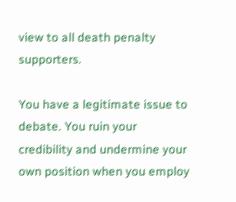view to all death penalty supporters.

You have a legitimate issue to debate. You ruin your credibility and undermine your own position when you employ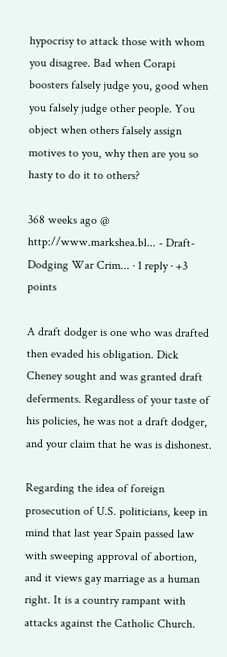hypocrisy to attack those with whom you disagree. Bad when Corapi boosters falsely judge you, good when you falsely judge other people. You object when others falsely assign motives to you, why then are you so hasty to do it to others?

368 weeks ago @ http://www.markshea.bl... - Draft-Dodging War Crim... · 1 reply · +3 points

A draft dodger is one who was drafted then evaded his obligation. Dick Cheney sought and was granted draft deferments. Regardless of your taste of his policies, he was not a draft dodger, and your claim that he was is dishonest.

Regarding the idea of foreign prosecution of U.S. politicians, keep in mind that last year Spain passed law with sweeping approval of abortion, and it views gay marriage as a human right. It is a country rampant with attacks against the Catholic Church.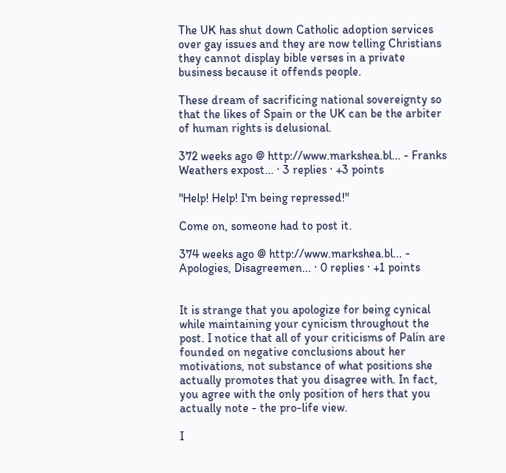The UK has shut down Catholic adoption services over gay issues and they are now telling Christians they cannot display bible verses in a private business because it offends people.

These dream of sacrificing national sovereignty so that the likes of Spain or the UK can be the arbiter of human rights is delusional.

372 weeks ago @ http://www.markshea.bl... - Franks Weathers expost... · 3 replies · +3 points

"Help! Help! I'm being repressed!"

Come on, someone had to post it.

374 weeks ago @ http://www.markshea.bl... - Apologies, Disagreemen... · 0 replies · +1 points


It is strange that you apologize for being cynical while maintaining your cynicism throughout the post. I notice that all of your criticisms of Palin are founded on negative conclusions about her motivations, not substance of what positions she actually promotes that you disagree with. In fact, you agree with the only position of hers that you actually note - the pro-life view.

I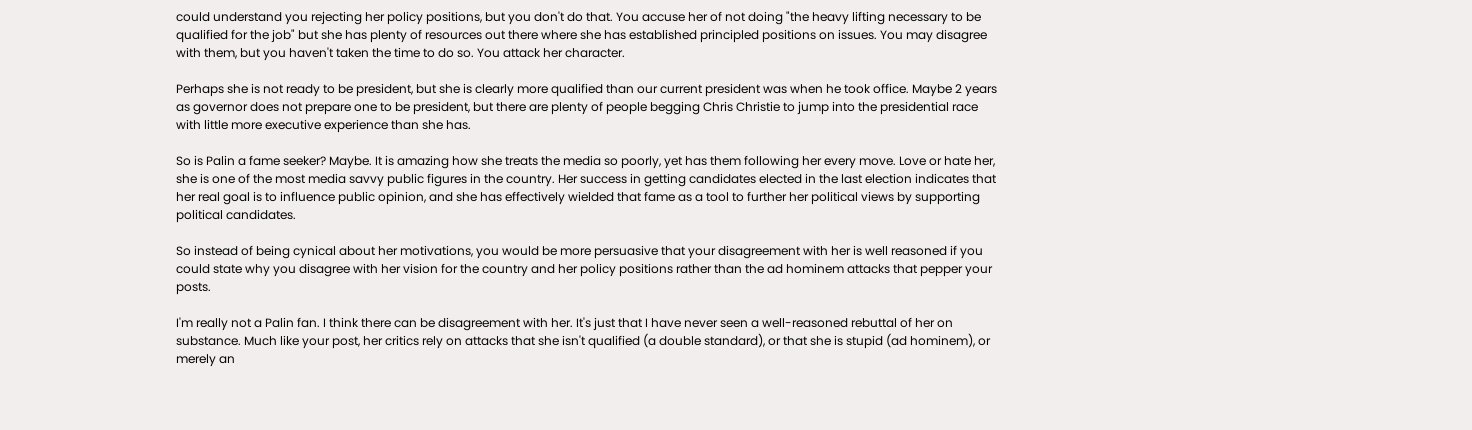could understand you rejecting her policy positions, but you don't do that. You accuse her of not doing "the heavy lifting necessary to be qualified for the job" but she has plenty of resources out there where she has established principled positions on issues. You may disagree with them, but you haven't taken the time to do so. You attack her character.

Perhaps she is not ready to be president, but she is clearly more qualified than our current president was when he took office. Maybe 2 years as governor does not prepare one to be president, but there are plenty of people begging Chris Christie to jump into the presidential race with little more executive experience than she has.

So is Palin a fame seeker? Maybe. It is amazing how she treats the media so poorly, yet has them following her every move. Love or hate her, she is one of the most media savvy public figures in the country. Her success in getting candidates elected in the last election indicates that her real goal is to influence public opinion, and she has effectively wielded that fame as a tool to further her political views by supporting political candidates.

So instead of being cynical about her motivations, you would be more persuasive that your disagreement with her is well reasoned if you could state why you disagree with her vision for the country and her policy positions rather than the ad hominem attacks that pepper your posts.

I'm really not a Palin fan. I think there can be disagreement with her. It's just that I have never seen a well-reasoned rebuttal of her on substance. Much like your post, her critics rely on attacks that she isn't qualified (a double standard), or that she is stupid (ad hominem), or merely an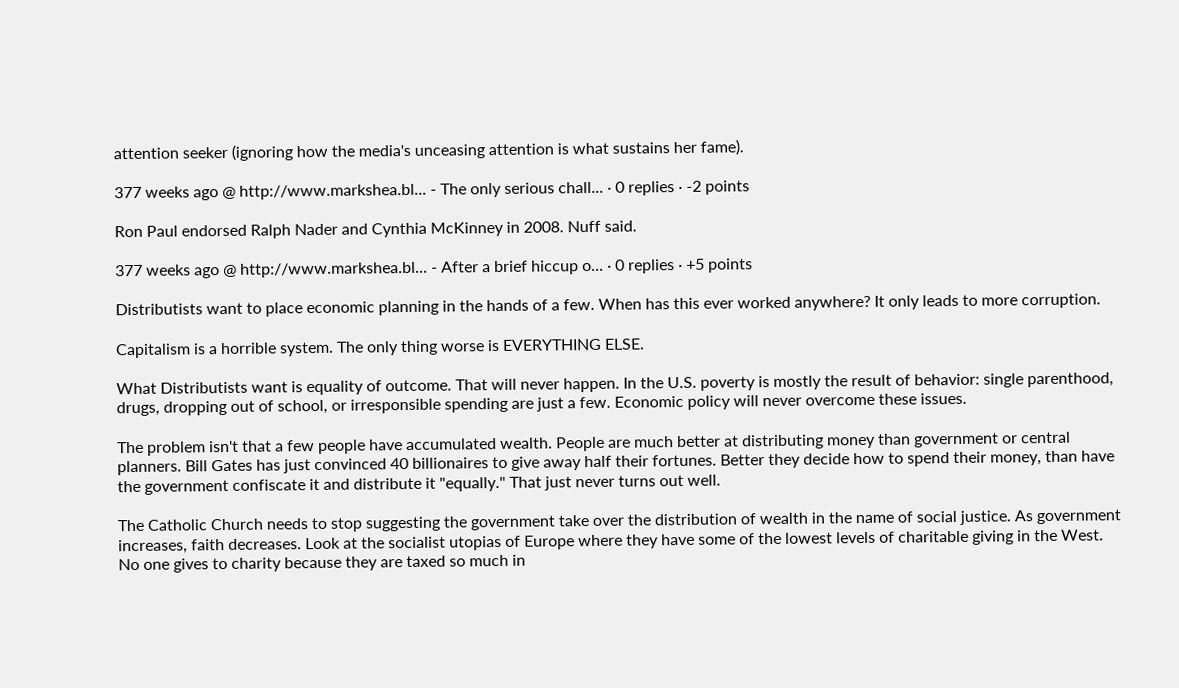attention seeker (ignoring how the media's unceasing attention is what sustains her fame).

377 weeks ago @ http://www.markshea.bl... - The only serious chall... · 0 replies · -2 points

Ron Paul endorsed Ralph Nader and Cynthia McKinney in 2008. Nuff said.

377 weeks ago @ http://www.markshea.bl... - After a brief hiccup o... · 0 replies · +5 points

Distributists want to place economic planning in the hands of a few. When has this ever worked anywhere? It only leads to more corruption.

Capitalism is a horrible system. The only thing worse is EVERYTHING ELSE.

What Distributists want is equality of outcome. That will never happen. In the U.S. poverty is mostly the result of behavior: single parenthood, drugs, dropping out of school, or irresponsible spending are just a few. Economic policy will never overcome these issues.

The problem isn't that a few people have accumulated wealth. People are much better at distributing money than government or central planners. Bill Gates has just convinced 40 billionaires to give away half their fortunes. Better they decide how to spend their money, than have the government confiscate it and distribute it "equally." That just never turns out well.

The Catholic Church needs to stop suggesting the government take over the distribution of wealth in the name of social justice. As government increases, faith decreases. Look at the socialist utopias of Europe where they have some of the lowest levels of charitable giving in the West. No one gives to charity because they are taxed so much in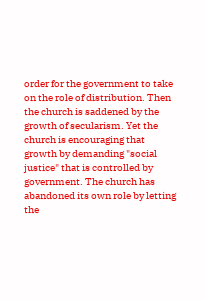order for the government to take on the role of distribution. Then the church is saddened by the growth of secularism. Yet the church is encouraging that growth by demanding "social justice" that is controlled by government. The church has abandoned its own role by letting the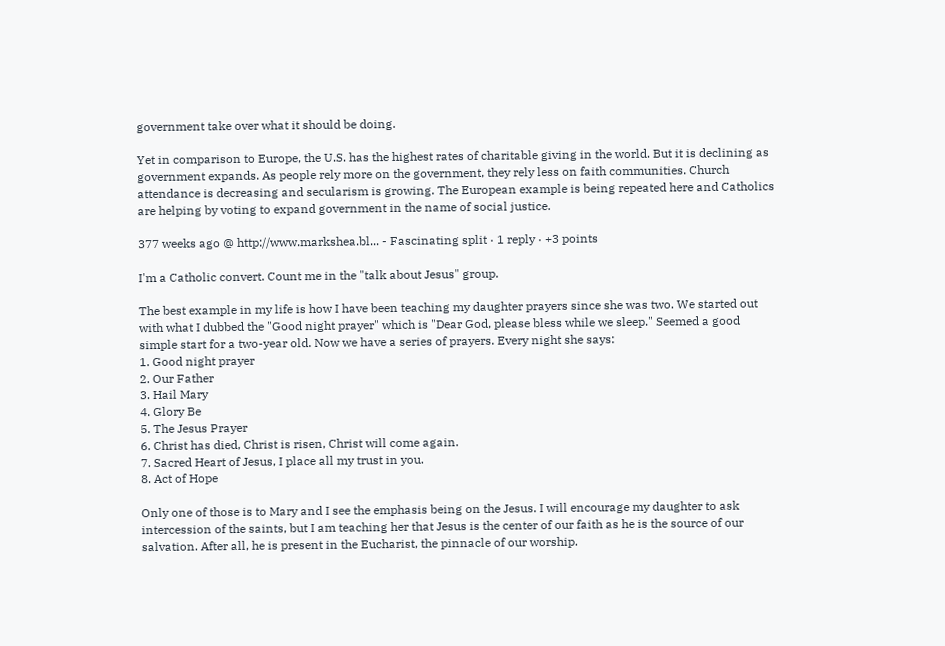government take over what it should be doing.

Yet in comparison to Europe, the U.S. has the highest rates of charitable giving in the world. But it is declining as government expands. As people rely more on the government, they rely less on faith communities. Church attendance is decreasing and secularism is growing. The European example is being repeated here and Catholics are helping by voting to expand government in the name of social justice.

377 weeks ago @ http://www.markshea.bl... - Fascinating split · 1 reply · +3 points

I'm a Catholic convert. Count me in the "talk about Jesus" group.

The best example in my life is how I have been teaching my daughter prayers since she was two. We started out with what I dubbed the "Good night prayer" which is "Dear God, please bless while we sleep." Seemed a good simple start for a two-year old. Now we have a series of prayers. Every night she says:
1. Good night prayer
2. Our Father
3. Hail Mary
4. Glory Be
5. The Jesus Prayer
6. Christ has died, Christ is risen, Christ will come again.
7. Sacred Heart of Jesus, I place all my trust in you.
8. Act of Hope

Only one of those is to Mary and I see the emphasis being on the Jesus. I will encourage my daughter to ask intercession of the saints, but I am teaching her that Jesus is the center of our faith as he is the source of our salvation. After all, he is present in the Eucharist, the pinnacle of our worship.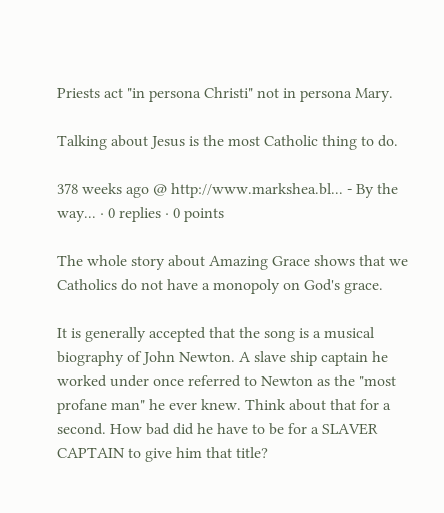Priests act "in persona Christi" not in persona Mary.

Talking about Jesus is the most Catholic thing to do.

378 weeks ago @ http://www.markshea.bl... - By the way... · 0 replies · 0 points

The whole story about Amazing Grace shows that we Catholics do not have a monopoly on God's grace.

It is generally accepted that the song is a musical biography of John Newton. A slave ship captain he worked under once referred to Newton as the "most profane man" he ever knew. Think about that for a second. How bad did he have to be for a SLAVER CAPTAIN to give him that title?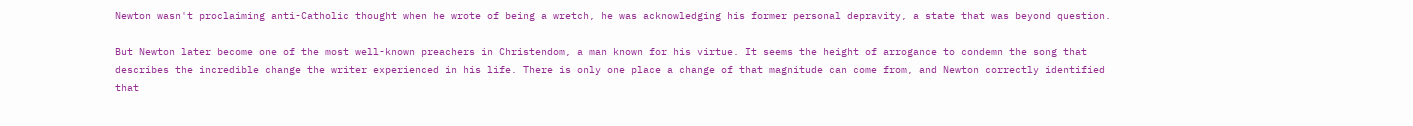Newton wasn't proclaiming anti-Catholic thought when he wrote of being a wretch, he was acknowledging his former personal depravity, a state that was beyond question.

But Newton later become one of the most well-known preachers in Christendom, a man known for his virtue. It seems the height of arrogance to condemn the song that describes the incredible change the writer experienced in his life. There is only one place a change of that magnitude can come from, and Newton correctly identified that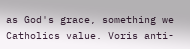as God's grace, something we Catholics value. Voris anti-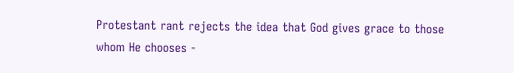Protestant rant rejects the idea that God gives grace to those whom He chooses -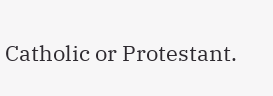Catholic or Protestant.